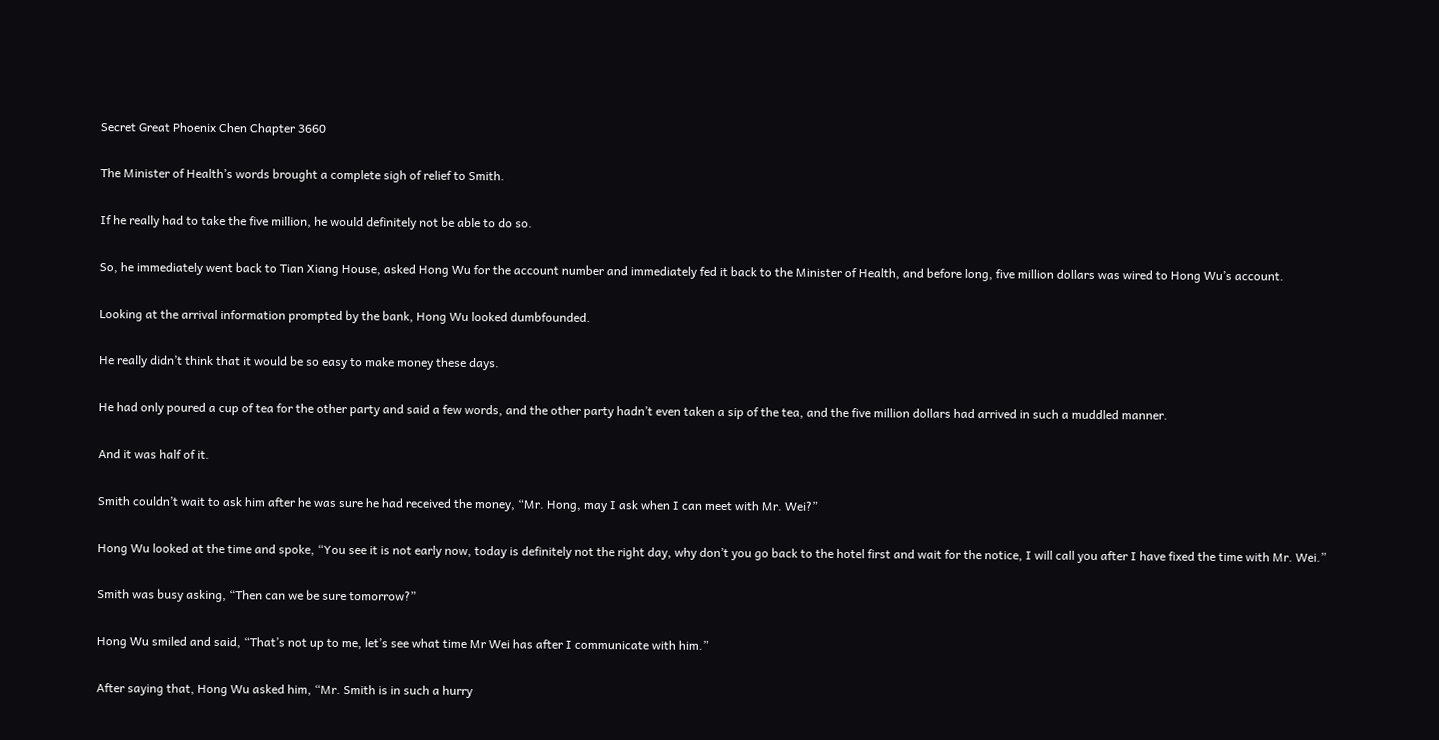Secret Great Phoenix Chen Chapter 3660

The Minister of Health’s words brought a complete sigh of relief to Smith.

If he really had to take the five million, he would definitely not be able to do so.

So, he immediately went back to Tian Xiang House, asked Hong Wu for the account number and immediately fed it back to the Minister of Health, and before long, five million dollars was wired to Hong Wu’s account.

Looking at the arrival information prompted by the bank, Hong Wu looked dumbfounded.

He really didn’t think that it would be so easy to make money these days.

He had only poured a cup of tea for the other party and said a few words, and the other party hadn’t even taken a sip of the tea, and the five million dollars had arrived in such a muddled manner.

And it was half of it.

Smith couldn’t wait to ask him after he was sure he had received the money, “Mr. Hong, may I ask when I can meet with Mr. Wei?”

Hong Wu looked at the time and spoke, “You see it is not early now, today is definitely not the right day, why don’t you go back to the hotel first and wait for the notice, I will call you after I have fixed the time with Mr. Wei.”

Smith was busy asking, “Then can we be sure tomorrow?”

Hong Wu smiled and said, “That’s not up to me, let’s see what time Mr Wei has after I communicate with him.”

After saying that, Hong Wu asked him, “Mr. Smith is in such a hurry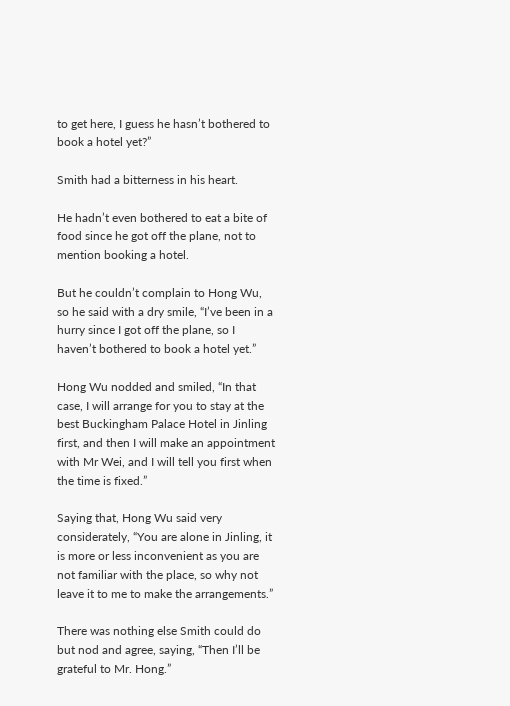to get here, I guess he hasn’t bothered to book a hotel yet?”

Smith had a bitterness in his heart.

He hadn’t even bothered to eat a bite of food since he got off the plane, not to mention booking a hotel.

But he couldn’t complain to Hong Wu, so he said with a dry smile, “I’ve been in a hurry since I got off the plane, so I haven’t bothered to book a hotel yet.”

Hong Wu nodded and smiled, “In that case, I will arrange for you to stay at the best Buckingham Palace Hotel in Jinling first, and then I will make an appointment with Mr Wei, and I will tell you first when the time is fixed.”

Saying that, Hong Wu said very considerately, “You are alone in Jinling, it is more or less inconvenient as you are not familiar with the place, so why not leave it to me to make the arrangements.”

There was nothing else Smith could do but nod and agree, saying, “Then I’ll be grateful to Mr. Hong.”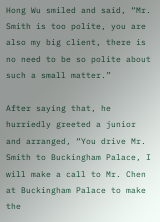Hong Wu smiled and said, “Mr. Smith is too polite, you are also my big client, there is no need to be so polite about such a small matter.”

After saying that, he hurriedly greeted a junior and arranged, “You drive Mr. Smith to Buckingham Palace, I will make a call to Mr. Chen at Buckingham Palace to make the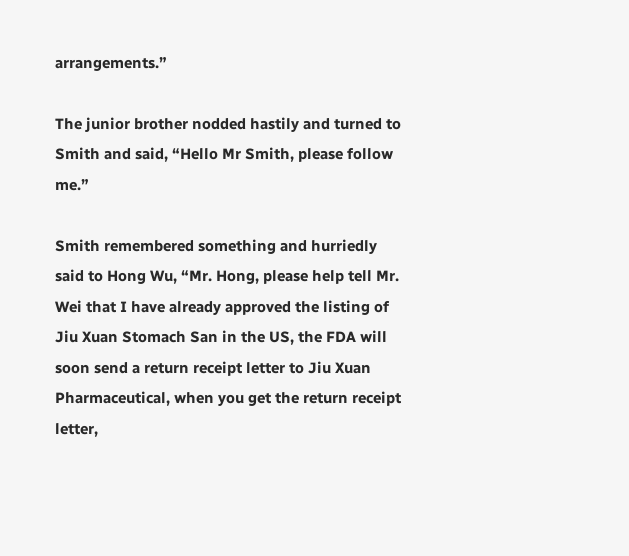arrangements.”

The junior brother nodded hastily and turned to Smith and said, “Hello Mr Smith, please follow me.”

Smith remembered something and hurriedly said to Hong Wu, “Mr. Hong, please help tell Mr. Wei that I have already approved the listing of Jiu Xuan Stomach San in the US, the FDA will soon send a return receipt letter to Jiu Xuan Pharmaceutical, when you get the return receipt letter,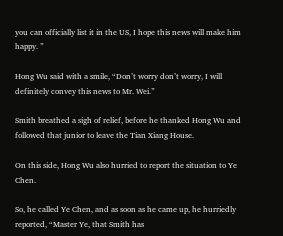you can officially list it in the US, I hope this news will make him happy. ”

Hong Wu said with a smile, “Don’t worry don’t worry, I will definitely convey this news to Mr. Wei.”

Smith breathed a sigh of relief, before he thanked Hong Wu and followed that junior to leave the Tian Xiang House.

On this side, Hong Wu also hurried to report the situation to Ye Chen.

So, he called Ye Chen, and as soon as he came up, he hurriedly reported, “Master Ye, that Smith has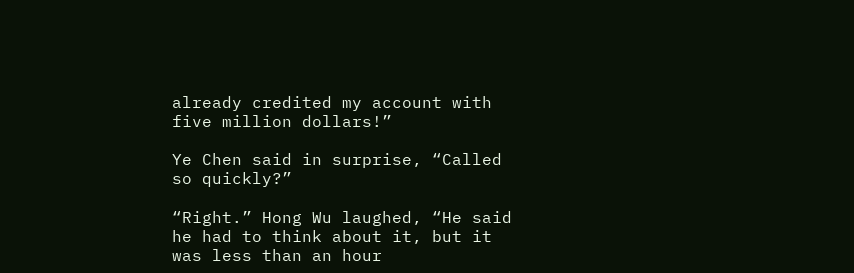already credited my account with five million dollars!”

Ye Chen said in surprise, “Called so quickly?”

“Right.” Hong Wu laughed, “He said he had to think about it, but it was less than an hour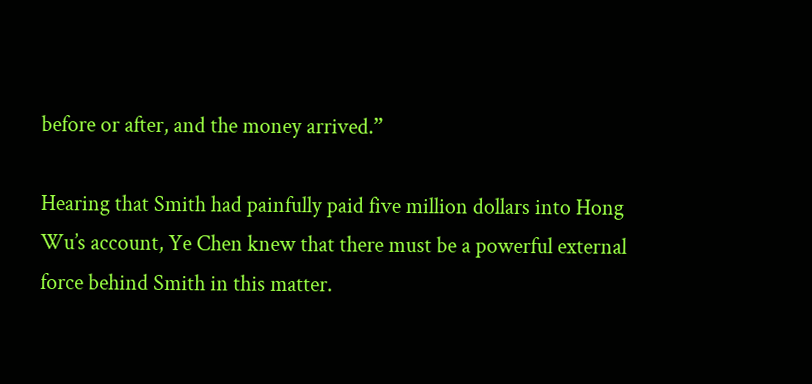before or after, and the money arrived.”

Hearing that Smith had painfully paid five million dollars into Hong Wu’s account, Ye Chen knew that there must be a powerful external force behind Smith in this matter.